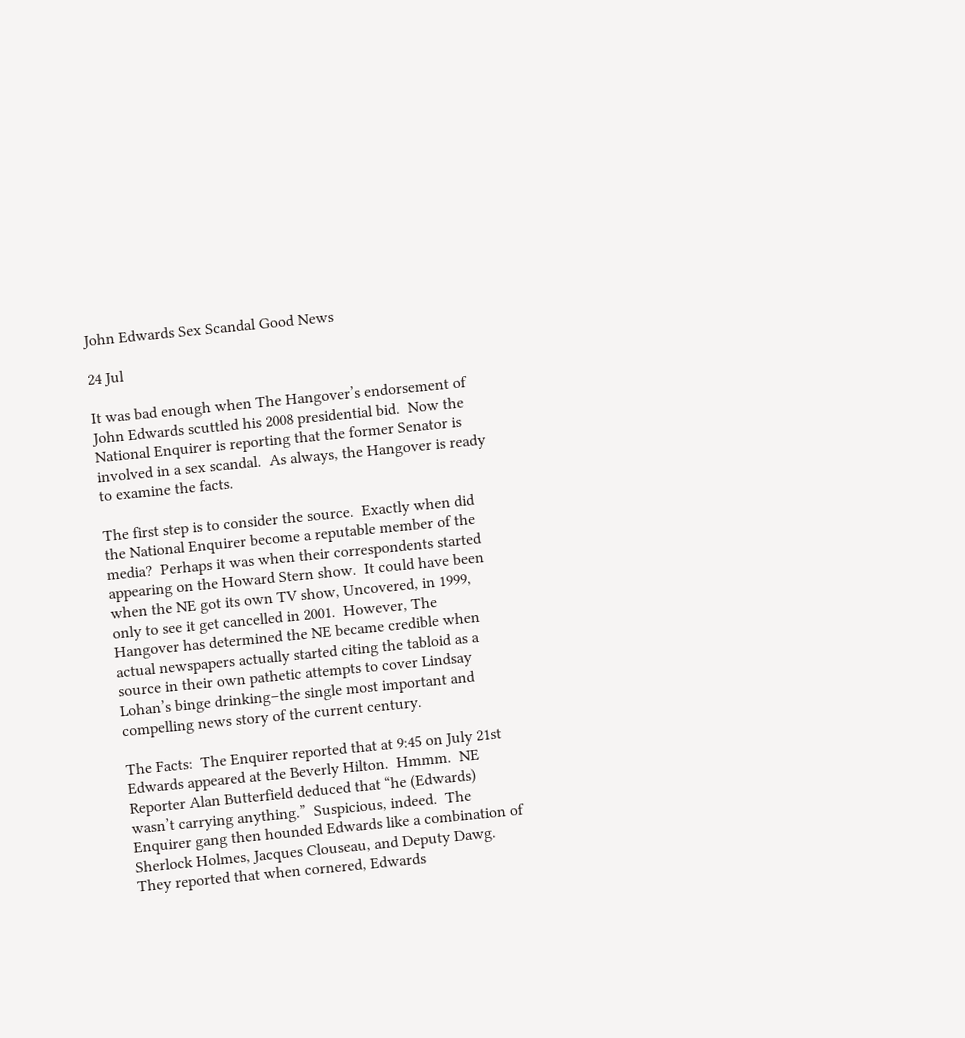John Edwards Sex Scandal Good News

24 Jul

It was bad enough when The Hangover’s endorsement of John Edwards scuttled his 2008 presidential bid.  Now the National Enquirer is reporting that the former Senator is involved in a sex scandal.  As always, the Hangover is ready to examine the facts.

The first step is to consider the source.  Exactly when did the National Enquirer become a reputable member of the media?  Perhaps it was when their correspondents started appearing on the Howard Stern show.  It could have been when the NE got its own TV show, Uncovered, in 1999, only to see it get cancelled in 2001.  However, The Hangover has determined the NE became credible when actual newspapers actually started citing the tabloid as a source in their own pathetic attempts to cover Lindsay Lohan’s binge drinking–the single most important and compelling news story of the current century.

The Facts:  The Enquirer reported that at 9:45 on July 21st Edwards appeared at the Beverly Hilton.  Hmmm.  NE Reporter Alan Butterfield deduced that “he (Edwards) wasn’t carrying anything.”  Suspicious, indeed.  The Enquirer gang then hounded Edwards like a combination of Sherlock Holmes, Jacques Clouseau, and Deputy Dawg.  They reported that when cornered, Edwards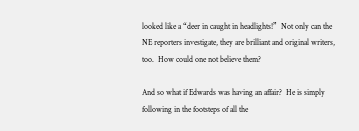looked like a “deer in caught in headlights!”  Not only can the NE reporters investigate, they are brilliant and original writers, too.  How could one not believe them?

And so what if Edwards was having an affair?  He is simply following in the footsteps of all the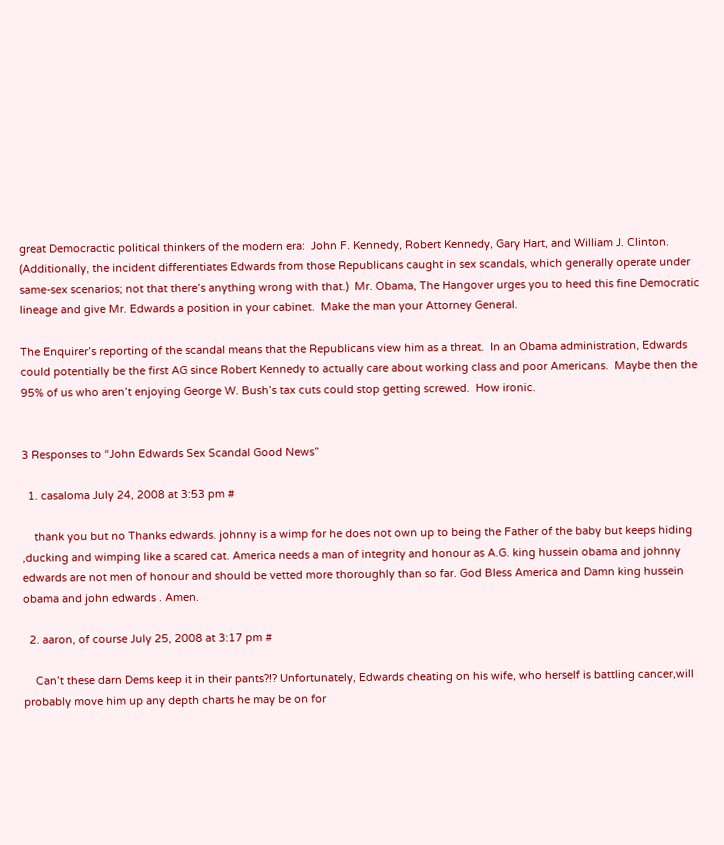great Democractic political thinkers of the modern era:  John F. Kennedy, Robert Kennedy, Gary Hart, and William J. Clinton.  (Additionally, the incident differentiates Edwards from those Republicans caught in sex scandals, which generally operate under same-sex scenarios; not that there’s anything wrong with that.)  Mr. Obama, The Hangover urges you to heed this fine Democratic lineage and give Mr. Edwards a position in your cabinet.  Make the man your Attorney General.

The Enquirer’s reporting of the scandal means that the Republicans view him as a threat.  In an Obama administration, Edwards could potentially be the first AG since Robert Kennedy to actually care about working class and poor Americans.  Maybe then the 95% of us who aren’t enjoying George W. Bush’s tax cuts could stop getting screwed.  How ironic.


3 Responses to “John Edwards Sex Scandal Good News”

  1. casaloma July 24, 2008 at 3:53 pm #

    thank you but no Thanks edwards. johnny is a wimp for he does not own up to being the Father of the baby but keeps hiding ,ducking and wimping like a scared cat. America needs a man of integrity and honour as A.G. king hussein obama and johnny edwards are not men of honour and should be vetted more thoroughly than so far. God Bless America and Damn king hussein obama and john edwards . Amen.

  2. aaron, of course July 25, 2008 at 3:17 pm #

    Can’t these darn Dems keep it in their pants?!? Unfortunately, Edwards cheating on his wife, who herself is battling cancer,will probably move him up any depth charts he may be on for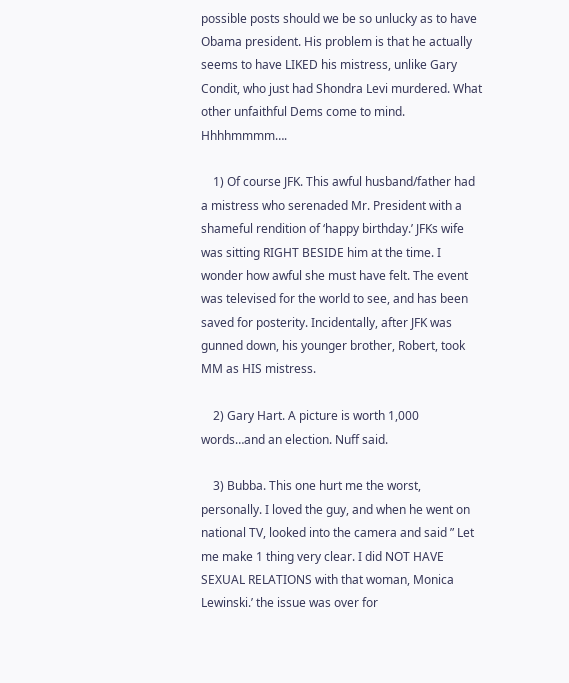possible posts should we be so unlucky as to have Obama president. His problem is that he actually seems to have LIKED his mistress, unlike Gary Condit, who just had Shondra Levi murdered. What other unfaithful Dems come to mind. Hhhhmmmm….

    1) Of course JFK. This awful husband/father had a mistress who serenaded Mr. President with a shameful rendition of ‘happy birthday.’ JFKs wife was sitting RIGHT BESIDE him at the time. I wonder how awful she must have felt. The event was televised for the world to see, and has been saved for posterity. Incidentally, after JFK was gunned down, his younger brother, Robert, took MM as HIS mistress.

    2) Gary Hart. A picture is worth 1,000 words…and an election. Nuff said.

    3) Bubba. This one hurt me the worst, personally. I loved the guy, and when he went on national TV, looked into the camera and said ” Let me make 1 thing very clear. I did NOT HAVE SEXUAL RELATIONS with that woman, Monica Lewinski.’ the issue was over for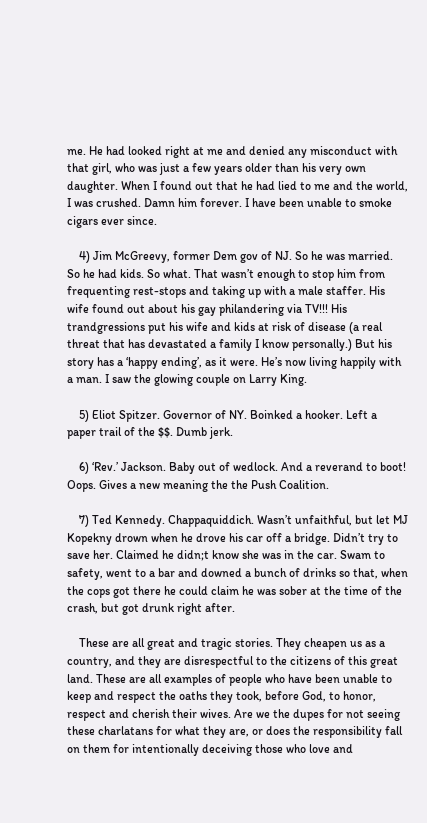me. He had looked right at me and denied any misconduct with that girl, who was just a few years older than his very own daughter. When I found out that he had lied to me and the world, I was crushed. Damn him forever. I have been unable to smoke cigars ever since.

    4) Jim McGreevy, former Dem gov of NJ. So he was married. So he had kids. So what. That wasn’t enough to stop him from frequenting rest-stops and taking up with a male staffer. His wife found out about his gay philandering via TV!!! His trandgressions put his wife and kids at risk of disease (a real threat that has devastated a family I know personally.) But his story has a ‘happy ending’, as it were. He’s now living happily with a man. I saw the glowing couple on Larry King.

    5) Eliot Spitzer. Governor of NY. Boinked a hooker. Left a paper trail of the $$. Dumb jerk.

    6) ‘Rev.’ Jackson. Baby out of wedlock. And a reverand to boot! Oops. Gives a new meaning the the Push Coalition.

    7) Ted Kennedy. Chappaquiddich. Wasn’t unfaithful, but let MJ Kopekny drown when he drove his car off a bridge. Didn’t try to save her. Claimed he didn;t know she was in the car. Swam to safety, went to a bar and downed a bunch of drinks so that, when the cops got there he could claim he was sober at the time of the crash, but got drunk right after.

    These are all great and tragic stories. They cheapen us as a country, and they are disrespectful to the citizens of this great land. These are all examples of people who have been unable to keep and respect the oaths they took, before God, to honor, respect and cherish their wives. Are we the dupes for not seeing these charlatans for what they are, or does the responsibility fall on them for intentionally deceiving those who love and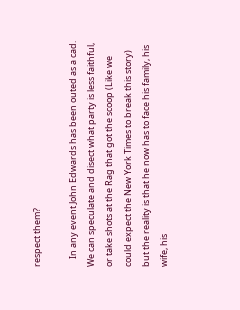respect them?

    In any event John Edwards has been outed as a cad. We can speculate and disect what party is less faithful, or take shots at the Rag that got the scoop (Like we could expect the New York Times to break this story) but the reality is that he now has to face his family, his wife, his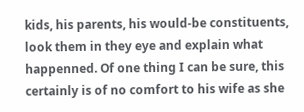kids, his parents, his would-be constituents, look them in they eye and explain what happenned. Of one thing I can be sure, this certainly is of no comfort to his wife as she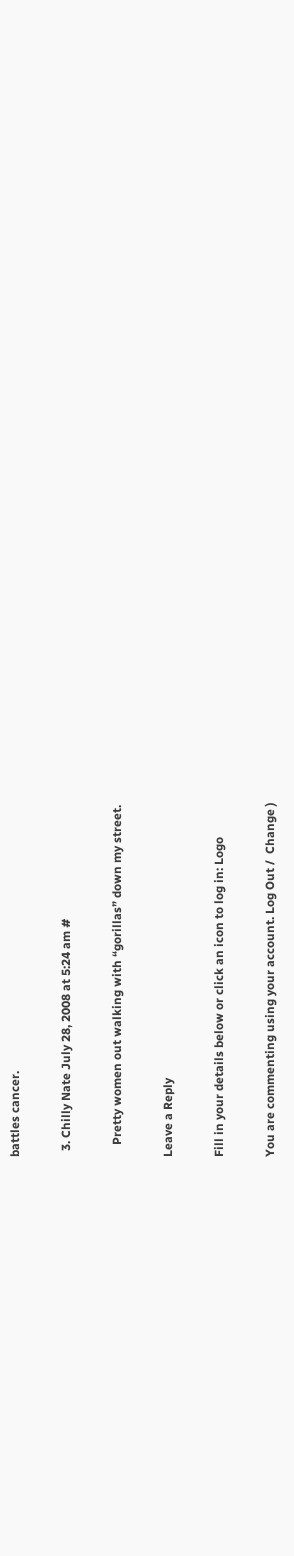battles cancer.

  3. Chilly Nate July 28, 2008 at 5:24 am #

    Pretty women out walking with “gorillas” down my street.

Leave a Reply

Fill in your details below or click an icon to log in: Logo

You are commenting using your account. Log Out /  Change )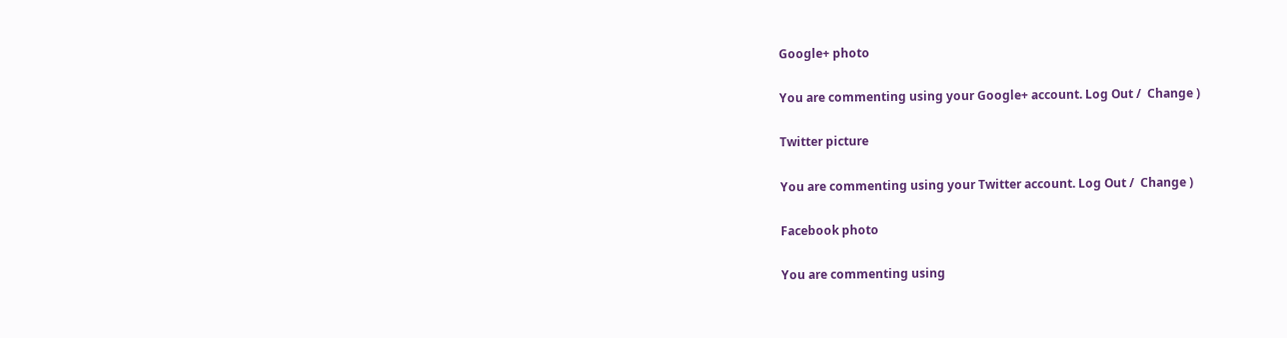Google+ photo

You are commenting using your Google+ account. Log Out /  Change )

Twitter picture

You are commenting using your Twitter account. Log Out /  Change )

Facebook photo

You are commenting using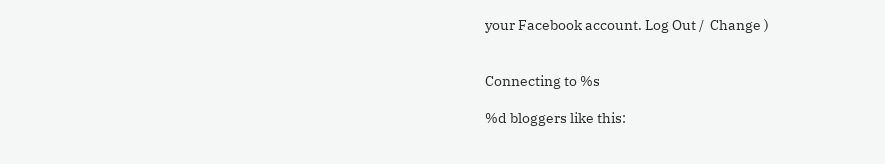your Facebook account. Log Out /  Change )


Connecting to %s

%d bloggers like this: